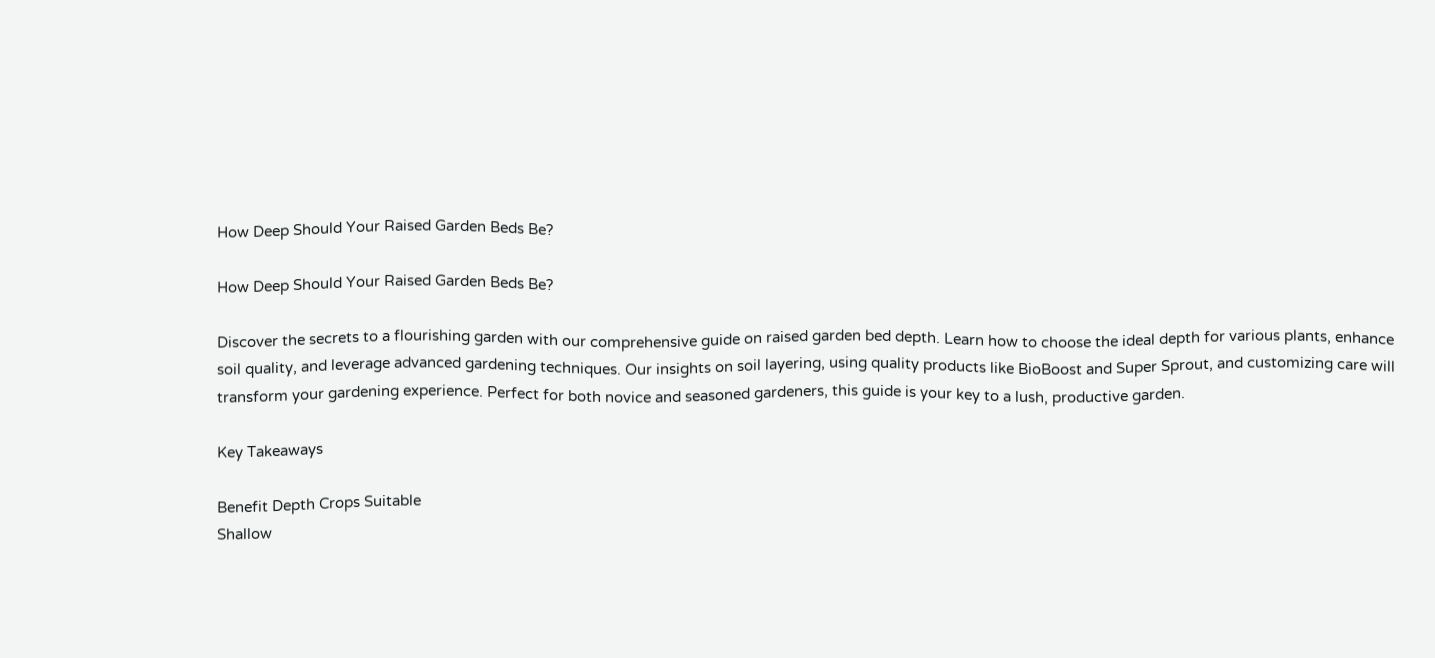How Deep Should Your Raised Garden Beds Be?

How Deep Should Your Raised Garden Beds Be?

Discover the secrets to a flourishing garden with our comprehensive guide on raised garden bed depth. Learn how to choose the ideal depth for various plants, enhance soil quality, and leverage advanced gardening techniques. Our insights on soil layering, using quality products like BioBoost and Super Sprout, and customizing care will transform your gardening experience. Perfect for both novice and seasoned gardeners, this guide is your key to a lush, productive garden.

Key Takeaways

Benefit Depth Crops Suitable
Shallow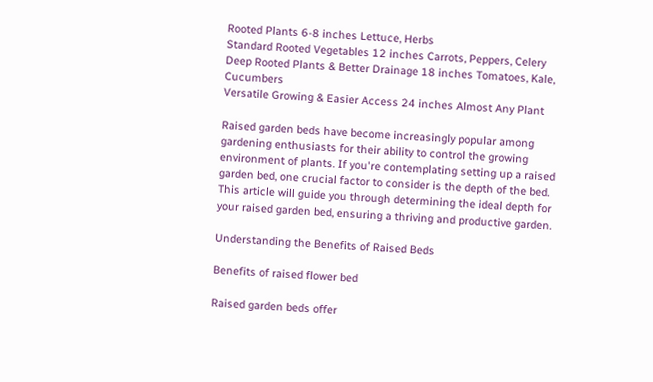Rooted Plants 6-8 inches Lettuce, Herbs
Standard Rooted Vegetables 12 inches Carrots, Peppers, Celery
Deep Rooted Plants & Better Drainage 18 inches Tomatoes, Kale, Cucumbers
Versatile Growing & Easier Access 24 inches Almost Any Plant

Raised garden beds have become increasingly popular among gardening enthusiasts for their ability to control the growing environment of plants. If you're contemplating setting up a raised garden bed, one crucial factor to consider is the depth of the bed. This article will guide you through determining the ideal depth for your raised garden bed, ensuring a thriving and productive garden.

Understanding the Benefits of Raised Beds

Benefits of raised flower bed

Raised garden beds offer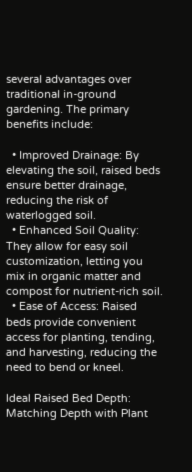several advantages over traditional in-ground gardening. The primary benefits include:

  • Improved Drainage: By elevating the soil, raised beds ensure better drainage, reducing the risk of waterlogged soil.
  • Enhanced Soil Quality: They allow for easy soil customization, letting you mix in organic matter and compost for nutrient-rich soil.
  • Ease of Access: Raised beds provide convenient access for planting, tending, and harvesting, reducing the need to bend or kneel.

Ideal Raised Bed Depth: Matching Depth with Plant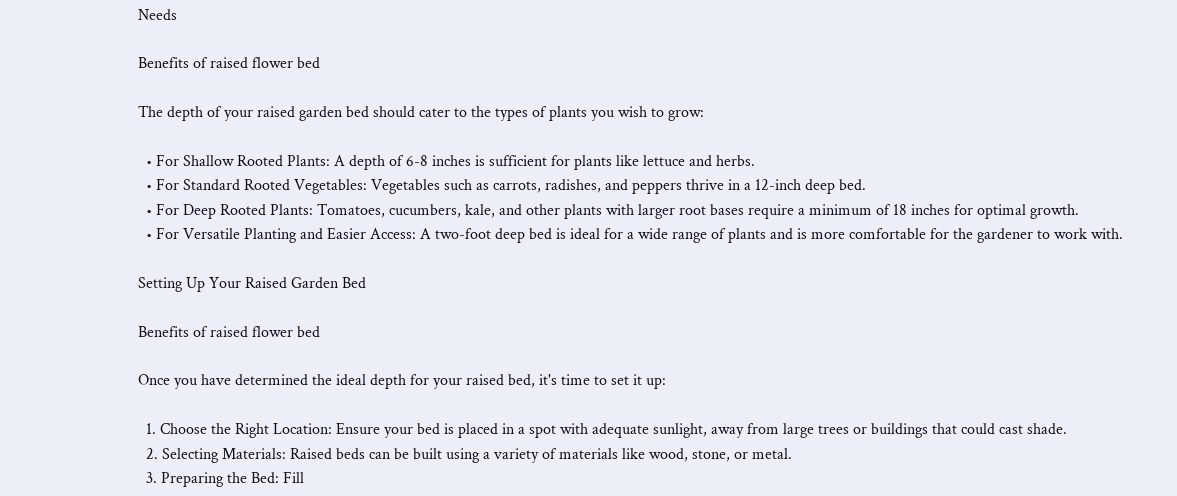Needs

Benefits of raised flower bed

The depth of your raised garden bed should cater to the types of plants you wish to grow:

  • For Shallow Rooted Plants: A depth of 6-8 inches is sufficient for plants like lettuce and herbs.
  • For Standard Rooted Vegetables: Vegetables such as carrots, radishes, and peppers thrive in a 12-inch deep bed.
  • For Deep Rooted Plants: Tomatoes, cucumbers, kale, and other plants with larger root bases require a minimum of 18 inches for optimal growth.
  • For Versatile Planting and Easier Access: A two-foot deep bed is ideal for a wide range of plants and is more comfortable for the gardener to work with.

Setting Up Your Raised Garden Bed

Benefits of raised flower bed

Once you have determined the ideal depth for your raised bed, it's time to set it up:

  1. Choose the Right Location: Ensure your bed is placed in a spot with adequate sunlight, away from large trees or buildings that could cast shade.
  2. Selecting Materials: Raised beds can be built using a variety of materials like wood, stone, or metal.
  3. Preparing the Bed: Fill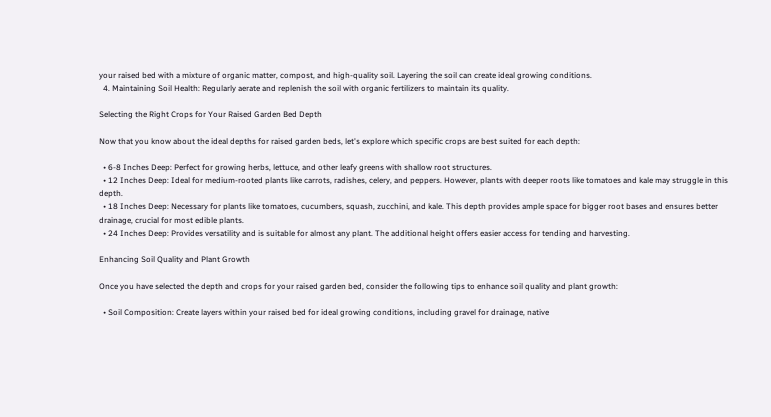your raised bed with a mixture of organic matter, compost, and high-quality soil. Layering the soil can create ideal growing conditions.
  4. Maintaining Soil Health: Regularly aerate and replenish the soil with organic fertilizers to maintain its quality.

Selecting the Right Crops for Your Raised Garden Bed Depth

Now that you know about the ideal depths for raised garden beds, let's explore which specific crops are best suited for each depth:

  • 6-8 Inches Deep: Perfect for growing herbs, lettuce, and other leafy greens with shallow root structures.
  • 12 Inches Deep: Ideal for medium-rooted plants like carrots, radishes, celery, and peppers. However, plants with deeper roots like tomatoes and kale may struggle in this depth.
  • 18 Inches Deep: Necessary for plants like tomatoes, cucumbers, squash, zucchini, and kale. This depth provides ample space for bigger root bases and ensures better drainage, crucial for most edible plants.
  • 24 Inches Deep: Provides versatility and is suitable for almost any plant. The additional height offers easier access for tending and harvesting.

Enhancing Soil Quality and Plant Growth

Once you have selected the depth and crops for your raised garden bed, consider the following tips to enhance soil quality and plant growth:

  • Soil Composition: Create layers within your raised bed for ideal growing conditions, including gravel for drainage, native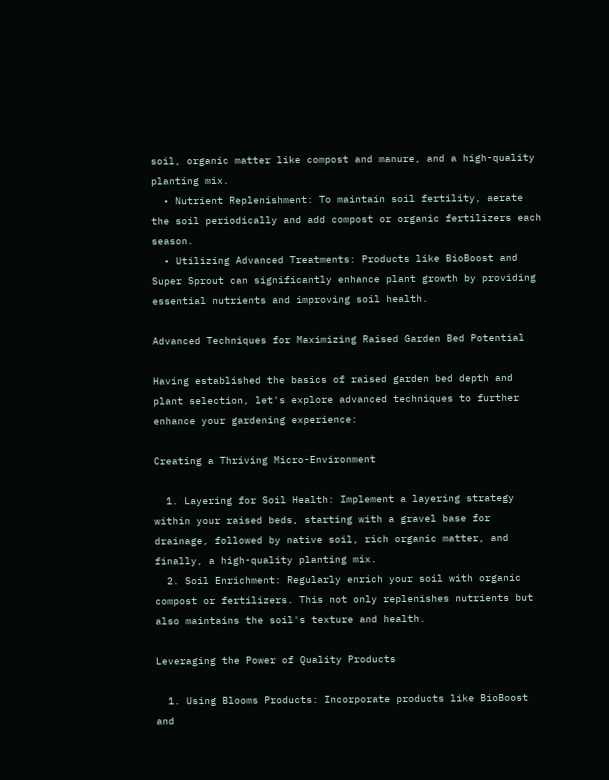soil, organic matter like compost and manure, and a high-quality planting mix.
  • Nutrient Replenishment: To maintain soil fertility, aerate the soil periodically and add compost or organic fertilizers each season.
  • Utilizing Advanced Treatments: Products like BioBoost and Super Sprout can significantly enhance plant growth by providing essential nutrients and improving soil health.

Advanced Techniques for Maximizing Raised Garden Bed Potential

Having established the basics of raised garden bed depth and plant selection, let's explore advanced techniques to further enhance your gardening experience:

Creating a Thriving Micro-Environment

  1. Layering for Soil Health: Implement a layering strategy within your raised beds, starting with a gravel base for drainage, followed by native soil, rich organic matter, and finally, a high-quality planting mix.
  2. Soil Enrichment: Regularly enrich your soil with organic compost or fertilizers. This not only replenishes nutrients but also maintains the soil's texture and health.

Leveraging the Power of Quality Products

  1. Using Blooms Products: Incorporate products like BioBoost and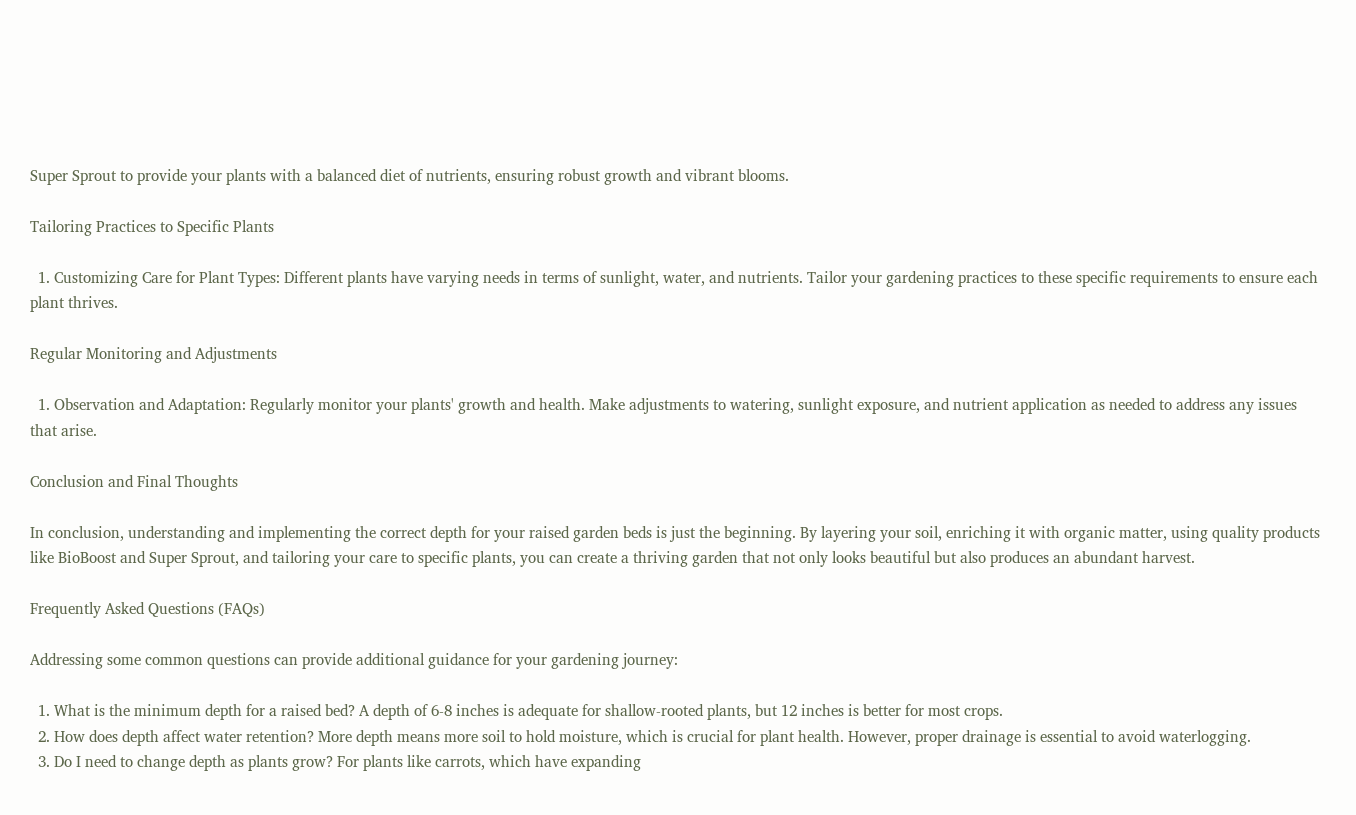Super Sprout to provide your plants with a balanced diet of nutrients, ensuring robust growth and vibrant blooms.

Tailoring Practices to Specific Plants

  1. Customizing Care for Plant Types: Different plants have varying needs in terms of sunlight, water, and nutrients. Tailor your gardening practices to these specific requirements to ensure each plant thrives.

Regular Monitoring and Adjustments

  1. Observation and Adaptation: Regularly monitor your plants' growth and health. Make adjustments to watering, sunlight exposure, and nutrient application as needed to address any issues that arise.

Conclusion and Final Thoughts

In conclusion, understanding and implementing the correct depth for your raised garden beds is just the beginning. By layering your soil, enriching it with organic matter, using quality products like BioBoost and Super Sprout, and tailoring your care to specific plants, you can create a thriving garden that not only looks beautiful but also produces an abundant harvest.

Frequently Asked Questions (FAQs)

Addressing some common questions can provide additional guidance for your gardening journey:

  1. What is the minimum depth for a raised bed? A depth of 6-8 inches is adequate for shallow-rooted plants, but 12 inches is better for most crops.
  2. How does depth affect water retention? More depth means more soil to hold moisture, which is crucial for plant health. However, proper drainage is essential to avoid waterlogging.
  3. Do I need to change depth as plants grow? For plants like carrots, which have expanding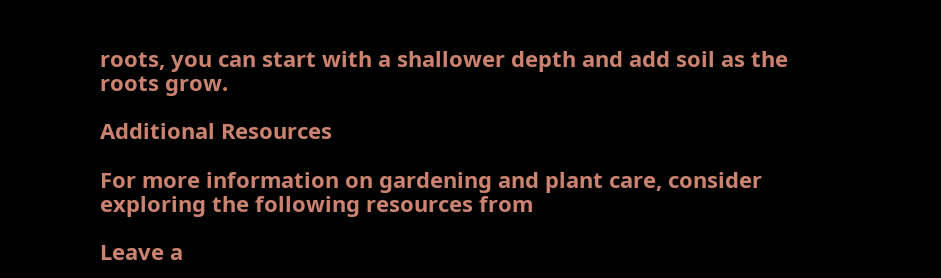roots, you can start with a shallower depth and add soil as the roots grow.

Additional Resources

For more information on gardening and plant care, consider exploring the following resources from

Leave a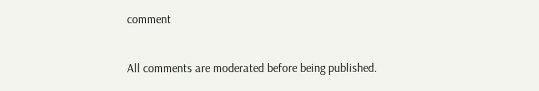comment

All comments are moderated before being published.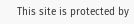This site is protected by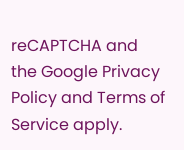reCAPTCHA and the Google Privacy Policy and Terms of Service apply.